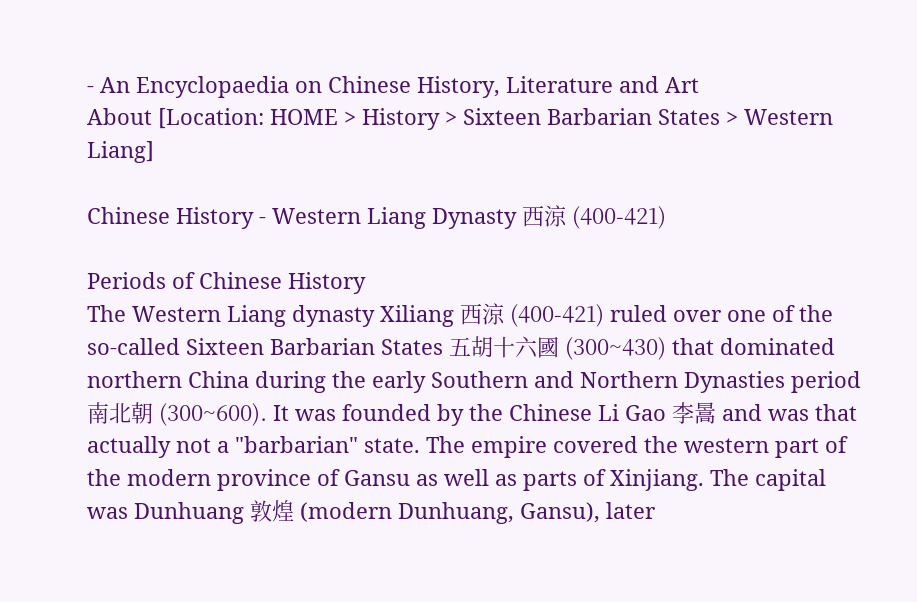- An Encyclopaedia on Chinese History, Literature and Art
About [Location: HOME > History > Sixteen Barbarian States > Western Liang]

Chinese History - Western Liang Dynasty 西涼 (400-421)

Periods of Chinese History
The Western Liang dynasty Xiliang 西涼 (400-421) ruled over one of the so-called Sixteen Barbarian States 五胡十六國 (300~430) that dominated northern China during the early Southern and Northern Dynasties period 南北朝 (300~600). It was founded by the Chinese Li Gao 李暠 and was that actually not a "barbarian" state. The empire covered the western part of the modern province of Gansu as well as parts of Xinjiang. The capital was Dunhuang 敦煌 (modern Dunhuang, Gansu), later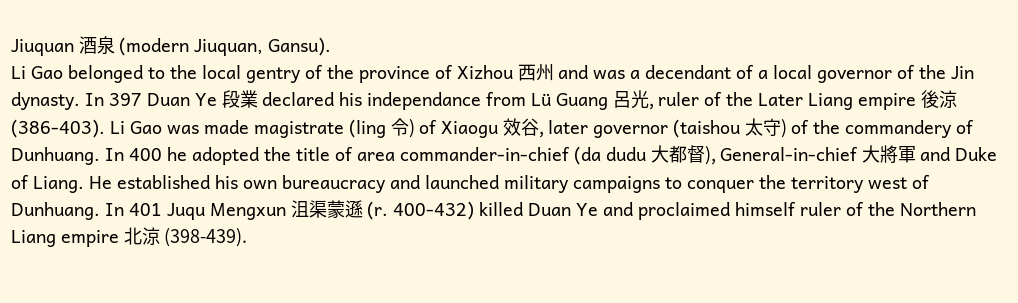Jiuquan 酒泉 (modern Jiuquan, Gansu).
Li Gao belonged to the local gentry of the province of Xizhou 西州 and was a decendant of a local governor of the Jin dynasty. In 397 Duan Ye 段業 declared his independance from Lü Guang 呂光, ruler of the Later Liang empire 後涼 (386-403). Li Gao was made magistrate (ling 令) of Xiaogu 效谷, later governor (taishou 太守) of the commandery of Dunhuang. In 400 he adopted the title of area commander-in-chief (da dudu 大都督), General-in-chief 大將軍 and Duke of Liang. He established his own bureaucracy and launched military campaigns to conquer the territory west of Dunhuang. In 401 Juqu Mengxun 沮渠蒙遜 (r. 400-432) killed Duan Ye and proclaimed himself ruler of the Northern Liang empire 北涼 (398-439).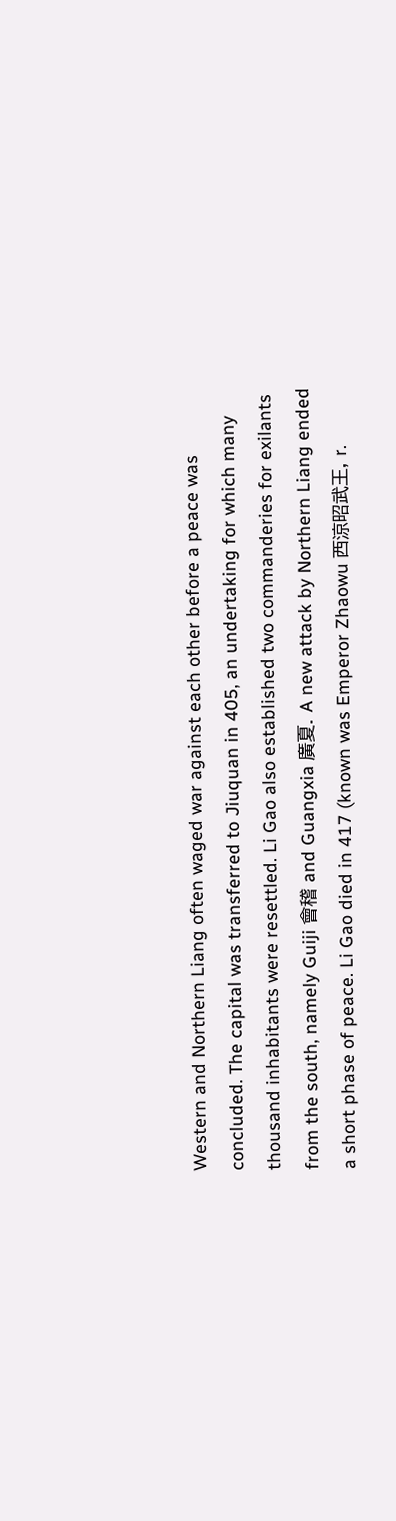Western and Northern Liang often waged war against each other before a peace was concluded. The capital was transferred to Jiuquan in 405, an undertaking for which many thousand inhabitants were resettled. Li Gao also established two commanderies for exilants from the south, namely Guiji 會稽 and Guangxia 廣夏. A new attack by Northern Liang ended a short phase of peace. Li Gao died in 417 (known was Emperor Zhaowu 西涼昭武王, r.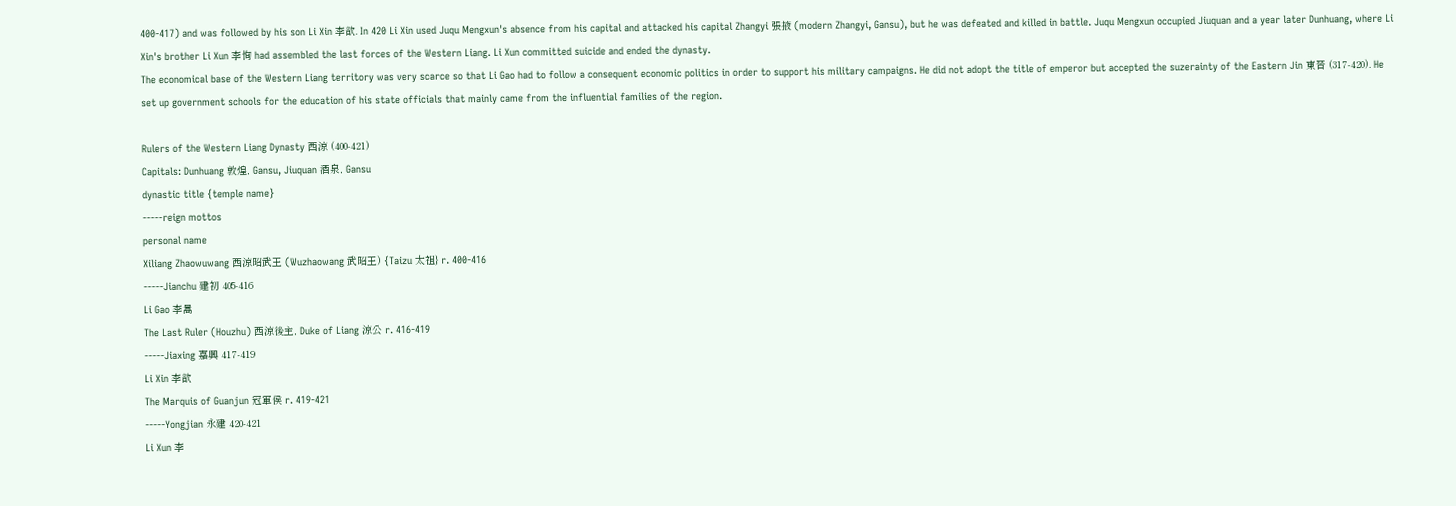400-417) and was followed by his son Li Xin 李歆. In 420 Li Xin used Juqu Mengxun's absence from his capital and attacked his capital Zhangyi 張掖 (modern Zhangyi, Gansu), but he was defeated and killed in battle. Juqu Mengxun occupied Jiuquan and a year later Dunhuang, where Li Xin's brother Li Xun 李恂 had assembled the last forces of the Western Liang. Li Xun committed suicide and ended the dynasty.
The economical base of the Western Liang territory was very scarce so that Li Gao had to follow a consequent economic politics in order to support his military campaigns. He did not adopt the title of emperor but accepted the suzerainty of the Eastern Jin 東晉 (317-420). He set up government schools for the education of his state officials that mainly came from the influential families of the region.

Rulers of the Western Liang Dynasty 西涼 (400-421)
Capitals: Dunhuang 敦煌, Gansu, Jiuquan 酒泉, Gansu
dynastic title {temple name}
-----reign mottos
personal name
Xiliang Zhaowuwang 西涼昭武王 (Wuzhaowang 武昭王) {Taizu 太祖} r. 400-416
-----Jianchu 建初 405-416
Li Gao 李暠
The Last Ruler (Houzhu) 西涼後主, Duke of Liang 涼公 r. 416-419
-----Jiaxing 嘉興 417-419
Li Xin 李歆
The Marquis of Guanjun 冠軍侯 r. 419-421
-----Yongjian 永建 420-421
Li Xun 李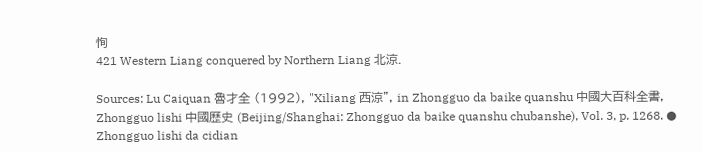恂
421 Western Liang conquered by Northern Liang 北涼.

Sources: Lu Caiquan 魯才全 (1992), "Xiliang 西涼", in Zhongguo da baike quanshu 中國大百科全書, Zhongguo lishi 中國歷史 (Beijing/Shanghai: Zhongguo da baike quanshu chubanshe), Vol. 3, p. 1268. ● Zhongguo lishi da cidian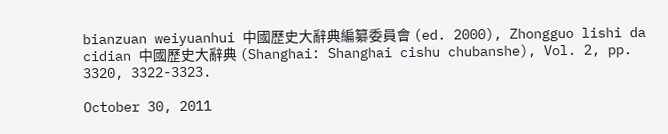bianzuan weiyuanhui 中國歷史大辭典編纂委員會 (ed. 2000), Zhongguo lishi da cidian 中國歷史大辭典 (Shanghai: Shanghai cishu chubanshe), Vol. 2, pp. 3320, 3322-3323.

October 30, 2011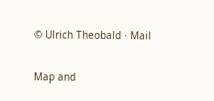© Ulrich Theobald · Mail

Map and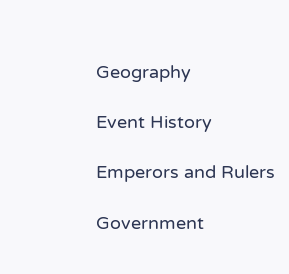Geography

Event History

Emperors and Rulers

Government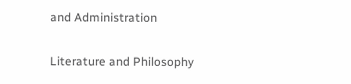and Administration

Literature and Philosophy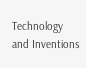Technology and Inventions